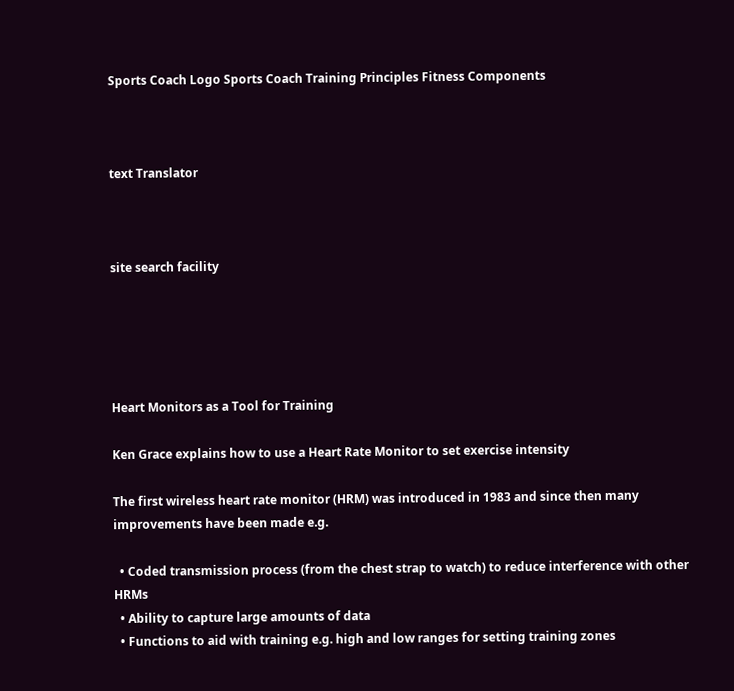Sports Coach Logo Sports Coach Training Principles Fitness Components



text Translator



site search facility





Heart Monitors as a Tool for Training

Ken Grace explains how to use a Heart Rate Monitor to set exercise intensity

The first wireless heart rate monitor (HRM) was introduced in 1983 and since then many improvements have been made e.g.

  • Coded transmission process (from the chest strap to watch) to reduce interference with other HRMs
  • Ability to capture large amounts of data
  • Functions to aid with training e.g. high and low ranges for setting training zones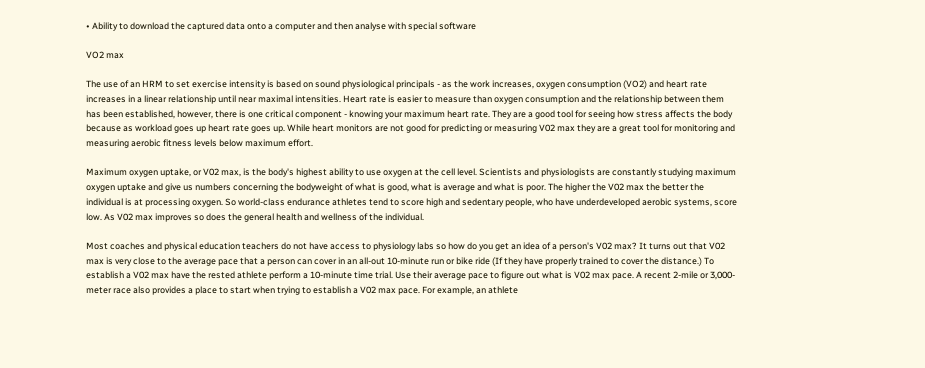• Ability to download the captured data onto a computer and then analyse with special software

VO2 max

The use of an HRM to set exercise intensity is based on sound physiological principals - as the work increases, oxygen consumption (VO2) and heart rate increases in a linear relationship until near maximal intensities. Heart rate is easier to measure than oxygen consumption and the relationship between them has been established, however, there is one critical component - knowing your maximum heart rate. They are a good tool for seeing how stress affects the body because as workload goes up heart rate goes up. While heart monitors are not good for predicting or measuring V02 max they are a great tool for monitoring and measuring aerobic fitness levels below maximum effort.

Maximum oxygen uptake, or V02 max, is the body's highest ability to use oxygen at the cell level. Scientists and physiologists are constantly studying maximum oxygen uptake and give us numbers concerning the bodyweight of what is good, what is average and what is poor. The higher the V02 max the better the individual is at processing oxygen. So world-class endurance athletes tend to score high and sedentary people, who have underdeveloped aerobic systems, score low. As V02 max improves so does the general health and wellness of the individual.

Most coaches and physical education teachers do not have access to physiology labs so how do you get an idea of a person's V02 max? It turns out that V02 max is very close to the average pace that a person can cover in an all-out 10-minute run or bike ride (If they have properly trained to cover the distance.) To establish a V02 max have the rested athlete perform a 10-minute time trial. Use their average pace to figure out what is V02 max pace. A recent 2-mile or 3,000-meter race also provides a place to start when trying to establish a V02 max pace. For example, an athlete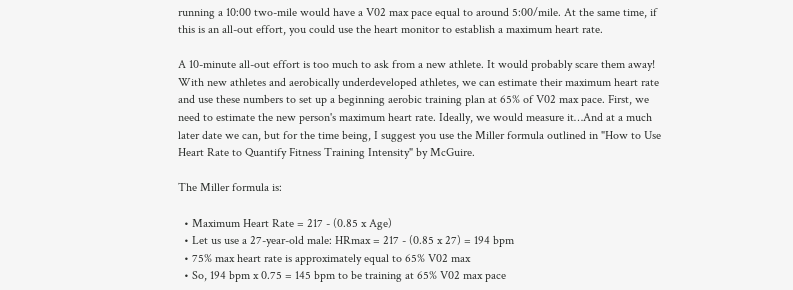running a 10:00 two-mile would have a V02 max pace equal to around 5:00/mile. At the same time, if this is an all-out effort, you could use the heart monitor to establish a maximum heart rate.

A 10-minute all-out effort is too much to ask from a new athlete. It would probably scare them away! With new athletes and aerobically underdeveloped athletes, we can estimate their maximum heart rate and use these numbers to set up a beginning aerobic training plan at 65% of V02 max pace. First, we need to estimate the new person's maximum heart rate. Ideally, we would measure it…And at a much later date we can, but for the time being, I suggest you use the Miller formula outlined in "How to Use Heart Rate to Quantify Fitness Training Intensity" by McGuire.

The Miller formula is:

  • Maximum Heart Rate = 217 - (0.85 x Age)
  • Let us use a 27-year-old male: HRmax = 217 - (0.85 x 27) = 194 bpm
  • 75% max heart rate is approximately equal to 65% V02 max
  • So, 194 bpm x 0.75 = 145 bpm to be training at 65% V02 max pace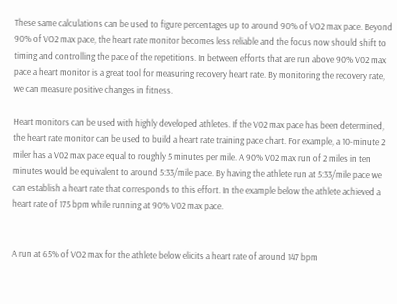These same calculations can be used to figure percentages up to around 90% of VO2 max pace. Beyond 90% of VO2 max pace, the heart rate monitor becomes less reliable and the focus now should shift to timing and controlling the pace of the repetitions. In between efforts that are run above 90% V02 max pace a heart monitor is a great tool for measuring recovery heart rate. By monitoring the recovery rate, we can measure positive changes in fitness.

Heart monitors can be used with highly developed athletes. If the V02 max pace has been determined, the heart rate monitor can be used to build a heart rate training pace chart. For example, a 10-minute 2 miler has a V02 max pace equal to roughly 5 minutes per mile. A 90% V02 max run of 2 miles in ten minutes would be equivalent to around 5:33/mile pace. By having the athlete run at 5:33/mile pace we can establish a heart rate that corresponds to this effort. In the example below the athlete achieved a heart rate of 175 bpm while running at 90% V02 max pace.


A run at 65% of VO2 max for the athlete below elicits a heart rate of around 147 bpm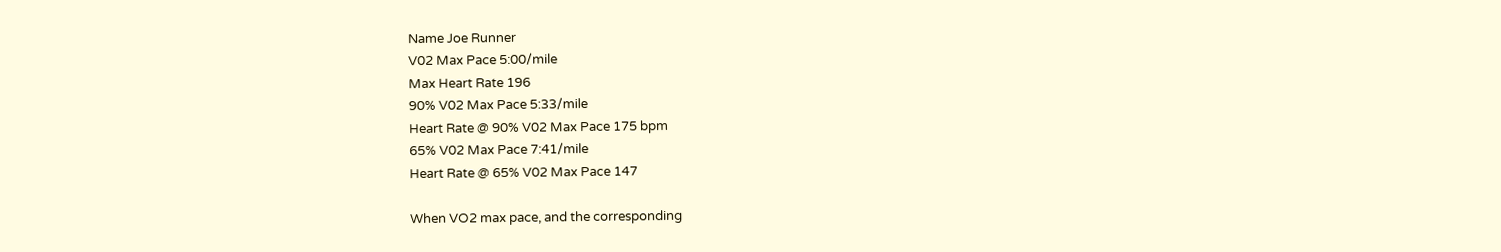Name Joe Runner
V02 Max Pace 5:00/mile
Max Heart Rate 196
90% V02 Max Pace 5:33/mile
Heart Rate @ 90% V02 Max Pace 175 bpm
65% V02 Max Pace 7:41/mile
Heart Rate @ 65% V02 Max Pace 147

When VO2 max pace, and the corresponding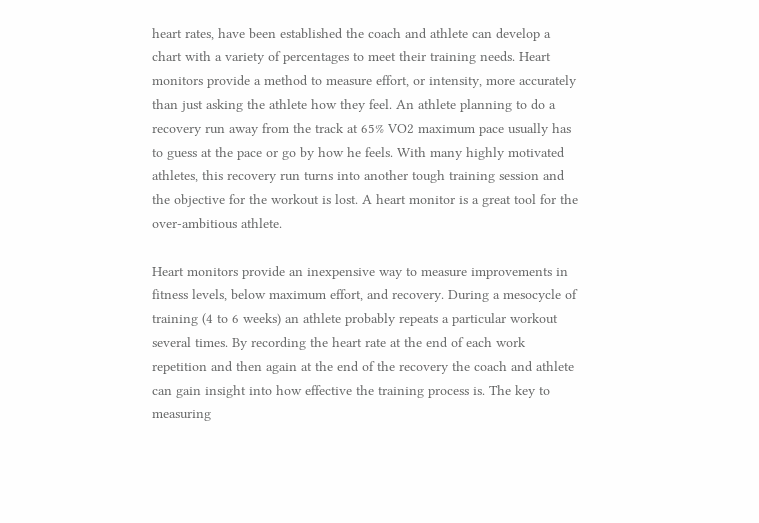heart rates, have been established the coach and athlete can develop a chart with a variety of percentages to meet their training needs. Heart monitors provide a method to measure effort, or intensity, more accurately than just asking the athlete how they feel. An athlete planning to do a recovery run away from the track at 65% VO2 maximum pace usually has to guess at the pace or go by how he feels. With many highly motivated athletes, this recovery run turns into another tough training session and the objective for the workout is lost. A heart monitor is a great tool for the over-ambitious athlete.

Heart monitors provide an inexpensive way to measure improvements in fitness levels, below maximum effort, and recovery. During a mesocycle of training (4 to 6 weeks) an athlete probably repeats a particular workout several times. By recording the heart rate at the end of each work repetition and then again at the end of the recovery the coach and athlete can gain insight into how effective the training process is. The key to measuring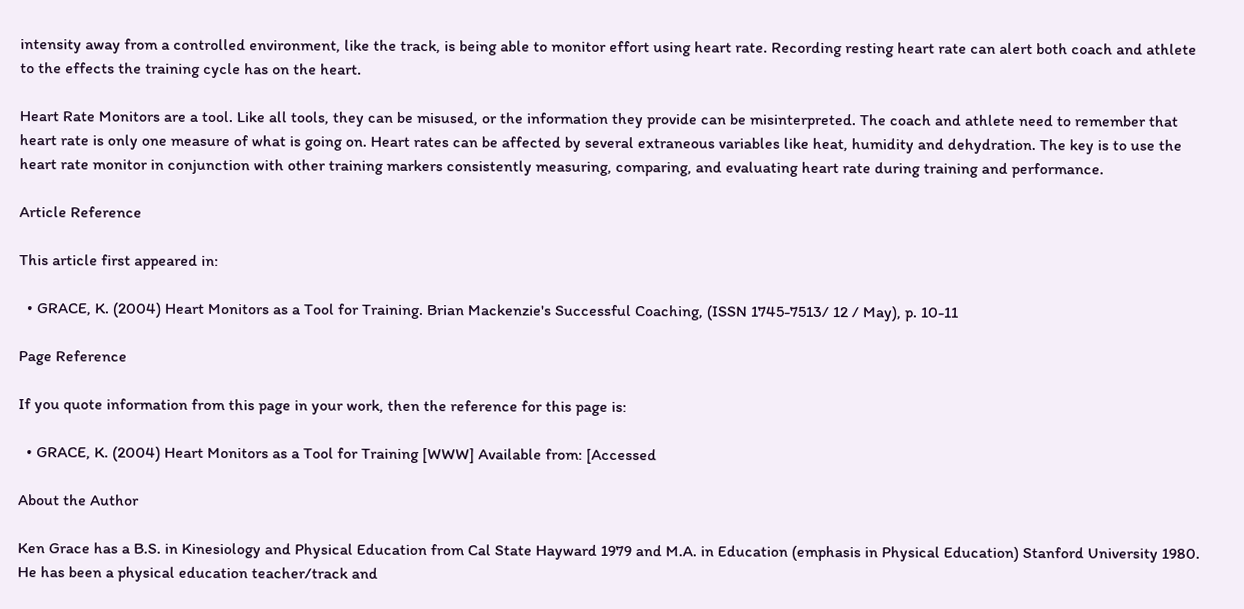intensity away from a controlled environment, like the track, is being able to monitor effort using heart rate. Recording resting heart rate can alert both coach and athlete to the effects the training cycle has on the heart.

Heart Rate Monitors are a tool. Like all tools, they can be misused, or the information they provide can be misinterpreted. The coach and athlete need to remember that heart rate is only one measure of what is going on. Heart rates can be affected by several extraneous variables like heat, humidity and dehydration. The key is to use the heart rate monitor in conjunction with other training markers consistently measuring, comparing, and evaluating heart rate during training and performance.

Article Reference

This article first appeared in:

  • GRACE, K. (2004) Heart Monitors as a Tool for Training. Brian Mackenzie's Successful Coaching, (ISSN 1745-7513/ 12 / May), p. 10-11

Page Reference

If you quote information from this page in your work, then the reference for this page is:

  • GRACE, K. (2004) Heart Monitors as a Tool for Training [WWW] Available from: [Accessed

About the Author

Ken Grace has a B.S. in Kinesiology and Physical Education from Cal State Hayward 1979 and M.A. in Education (emphasis in Physical Education) Stanford University 1980. He has been a physical education teacher/track and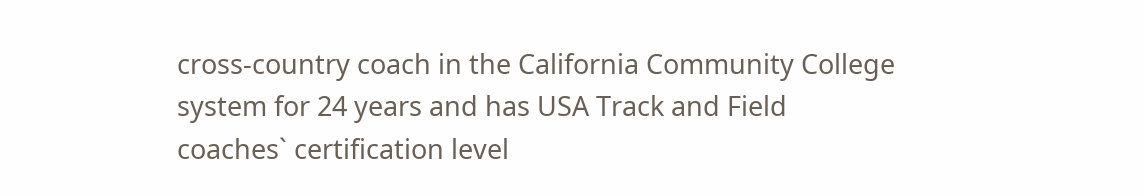cross-country coach in the California Community College system for 24 years and has USA Track and Field coaches` certification level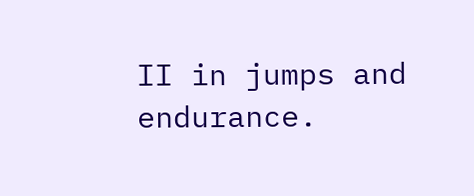II in jumps and endurance.